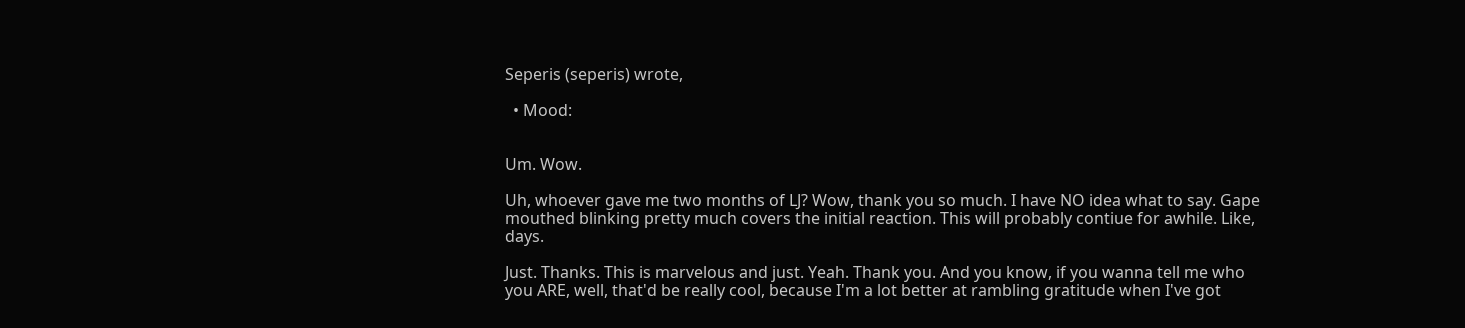Seperis (seperis) wrote,

  • Mood:


Um. Wow.

Uh, whoever gave me two months of LJ? Wow, thank you so much. I have NO idea what to say. Gape mouthed blinking pretty much covers the initial reaction. This will probably contiue for awhile. Like, days.

Just. Thanks. This is marvelous and just. Yeah. Thank you. And you know, if you wanna tell me who you ARE, well, that'd be really cool, because I'm a lot better at rambling gratitude when I've got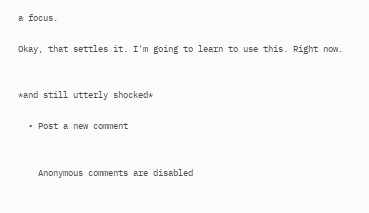a focus.

Okay, that settles it. I'm going to learn to use this. Right now.


*and still utterly shocked*

  • Post a new comment


    Anonymous comments are disabled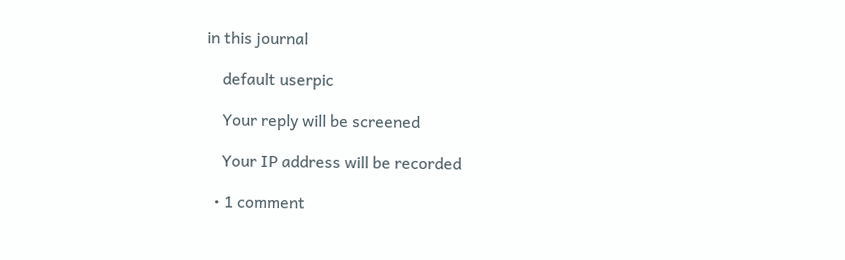in this journal

    default userpic

    Your reply will be screened

    Your IP address will be recorded

  • 1 comment